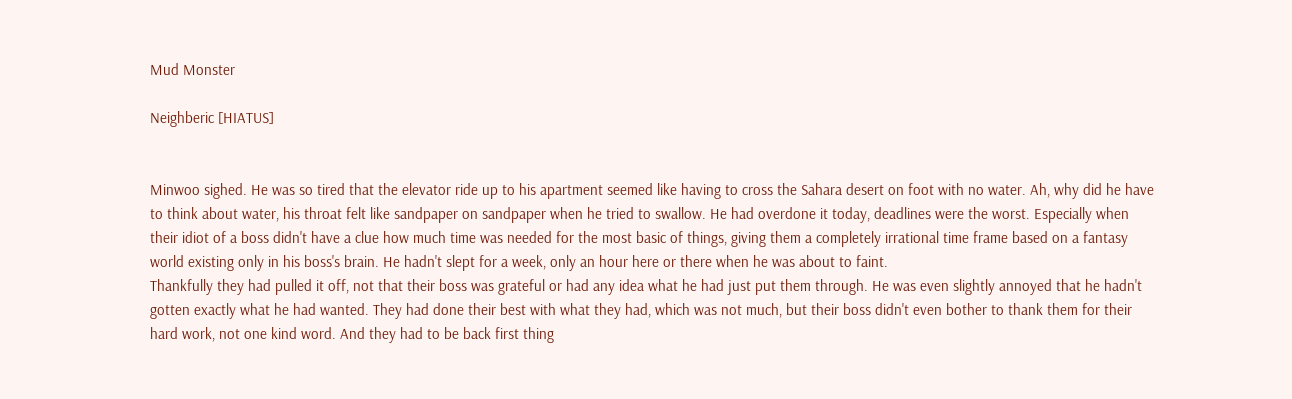Mud Monster

Neighberic [HIATUS]


Minwoo sighed. He was so tired that the elevator ride up to his apartment seemed like having to cross the Sahara desert on foot with no water. Ah, why did he have to think about water, his throat felt like sandpaper on sandpaper when he tried to swallow. He had overdone it today, deadlines were the worst. Especially when their idiot of a boss didn't have a clue how much time was needed for the most basic of things, giving them a completely irrational time frame based on a fantasy world existing only in his boss's brain. He hadn't slept for a week, only an hour here or there when he was about to faint.
Thankfully they had pulled it off, not that their boss was grateful or had any idea what he had just put them through. He was even slightly annoyed that he hadn't gotten exactly what he had wanted. They had done their best with what they had, which was not much, but their boss didn't even bother to thank them for their hard work, not one kind word. And they had to be back first thing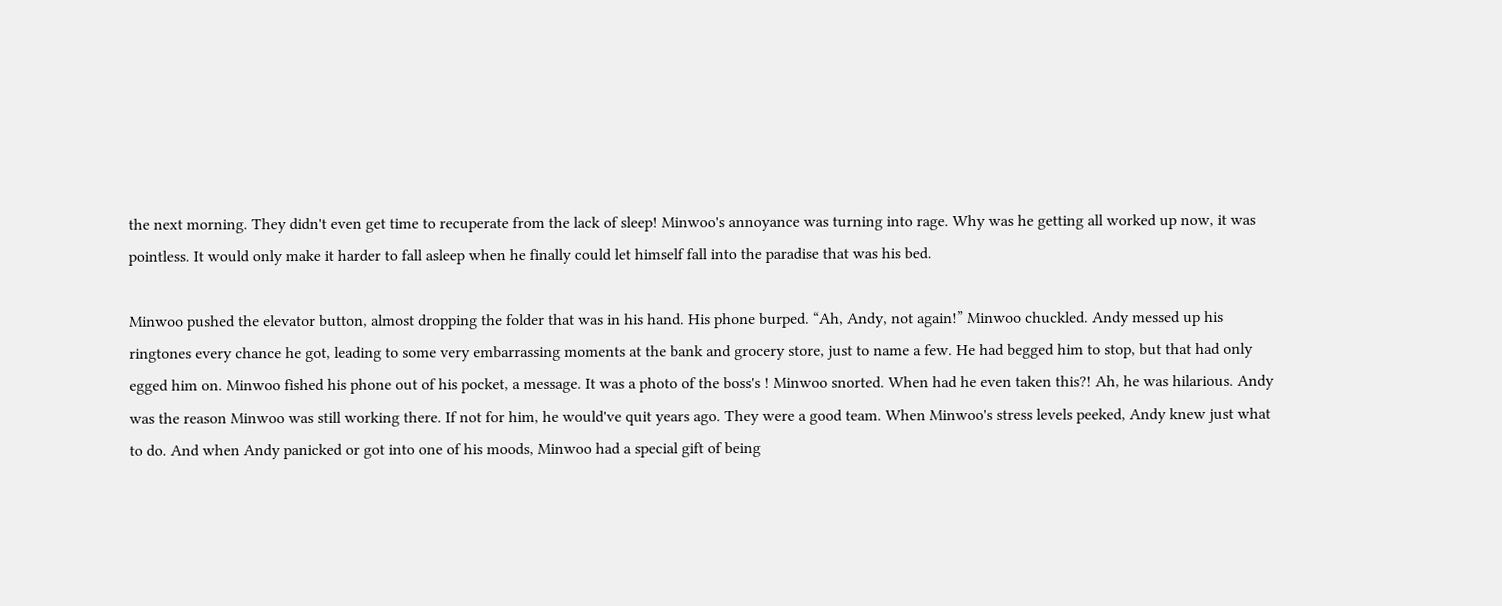the next morning. They didn't even get time to recuperate from the lack of sleep! Minwoo's annoyance was turning into rage. Why was he getting all worked up now, it was pointless. It would only make it harder to fall asleep when he finally could let himself fall into the paradise that was his bed.

Minwoo pushed the elevator button, almost dropping the folder that was in his hand. His phone burped. “Ah, Andy, not again!” Minwoo chuckled. Andy messed up his ringtones every chance he got, leading to some very embarrassing moments at the bank and grocery store, just to name a few. He had begged him to stop, but that had only egged him on. Minwoo fished his phone out of his pocket, a message. It was a photo of the boss's ! Minwoo snorted. When had he even taken this?! Ah, he was hilarious. Andy was the reason Minwoo was still working there. If not for him, he would've quit years ago. They were a good team. When Minwoo's stress levels peeked, Andy knew just what to do. And when Andy panicked or got into one of his moods, Minwoo had a special gift of being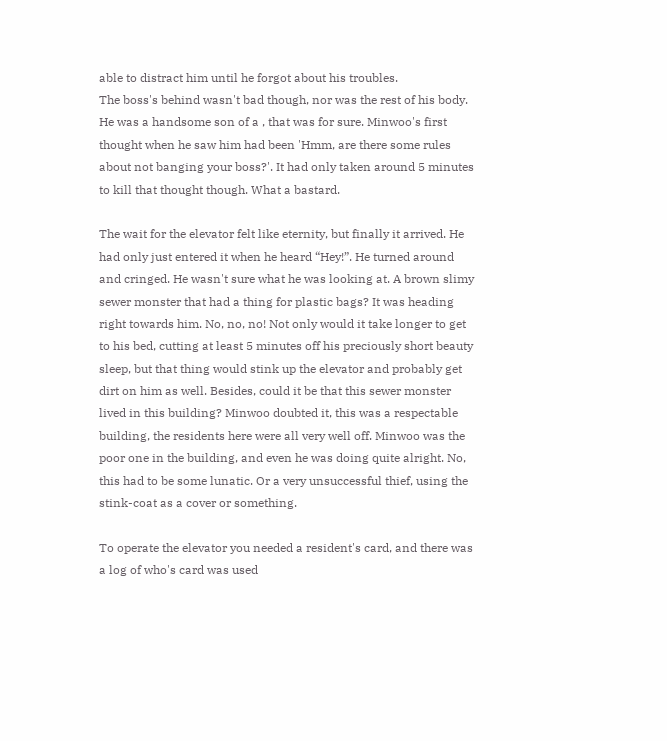able to distract him until he forgot about his troubles.
The boss's behind wasn't bad though, nor was the rest of his body. He was a handsome son of a , that was for sure. Minwoo's first thought when he saw him had been 'Hmm, are there some rules about not banging your boss?'. It had only taken around 5 minutes to kill that thought though. What a bastard.

The wait for the elevator felt like eternity, but finally it arrived. He had only just entered it when he heard “Hey!”. He turned around and cringed. He wasn't sure what he was looking at. A brown slimy sewer monster that had a thing for plastic bags? It was heading right towards him. No, no, no! Not only would it take longer to get to his bed, cutting at least 5 minutes off his preciously short beauty sleep, but that thing would stink up the elevator and probably get dirt on him as well. Besides, could it be that this sewer monster lived in this building? Minwoo doubted it, this was a respectable building, the residents here were all very well off. Minwoo was the poor one in the building, and even he was doing quite alright. No, this had to be some lunatic. Or a very unsuccessful thief, using the stink-coat as a cover or something.

To operate the elevator you needed a resident's card, and there was a log of who's card was used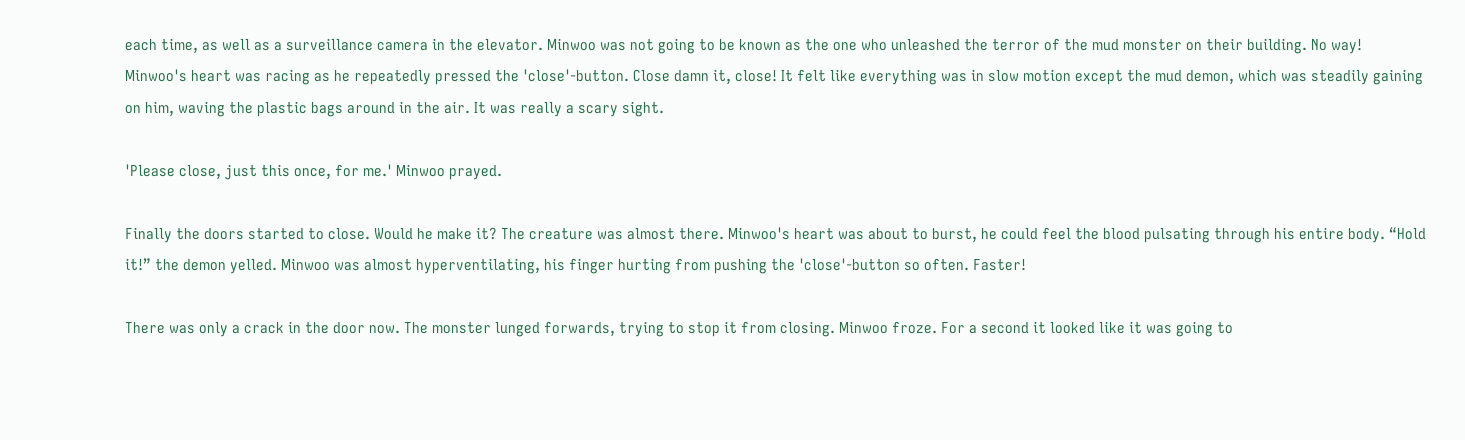each time, as well as a surveillance camera in the elevator. Minwoo was not going to be known as the one who unleashed the terror of the mud monster on their building. No way!
Minwoo's heart was racing as he repeatedly pressed the 'close'-button. Close damn it, close! It felt like everything was in slow motion except the mud demon, which was steadily gaining on him, waving the plastic bags around in the air. It was really a scary sight.

'Please close, just this once, for me.' Minwoo prayed.

Finally the doors started to close. Would he make it? The creature was almost there. Minwoo's heart was about to burst, he could feel the blood pulsating through his entire body. “Hold it!” the demon yelled. Minwoo was almost hyperventilating, his finger hurting from pushing the 'close'-button so often. Faster!

There was only a crack in the door now. The monster lunged forwards, trying to stop it from closing. Minwoo froze. For a second it looked like it was going to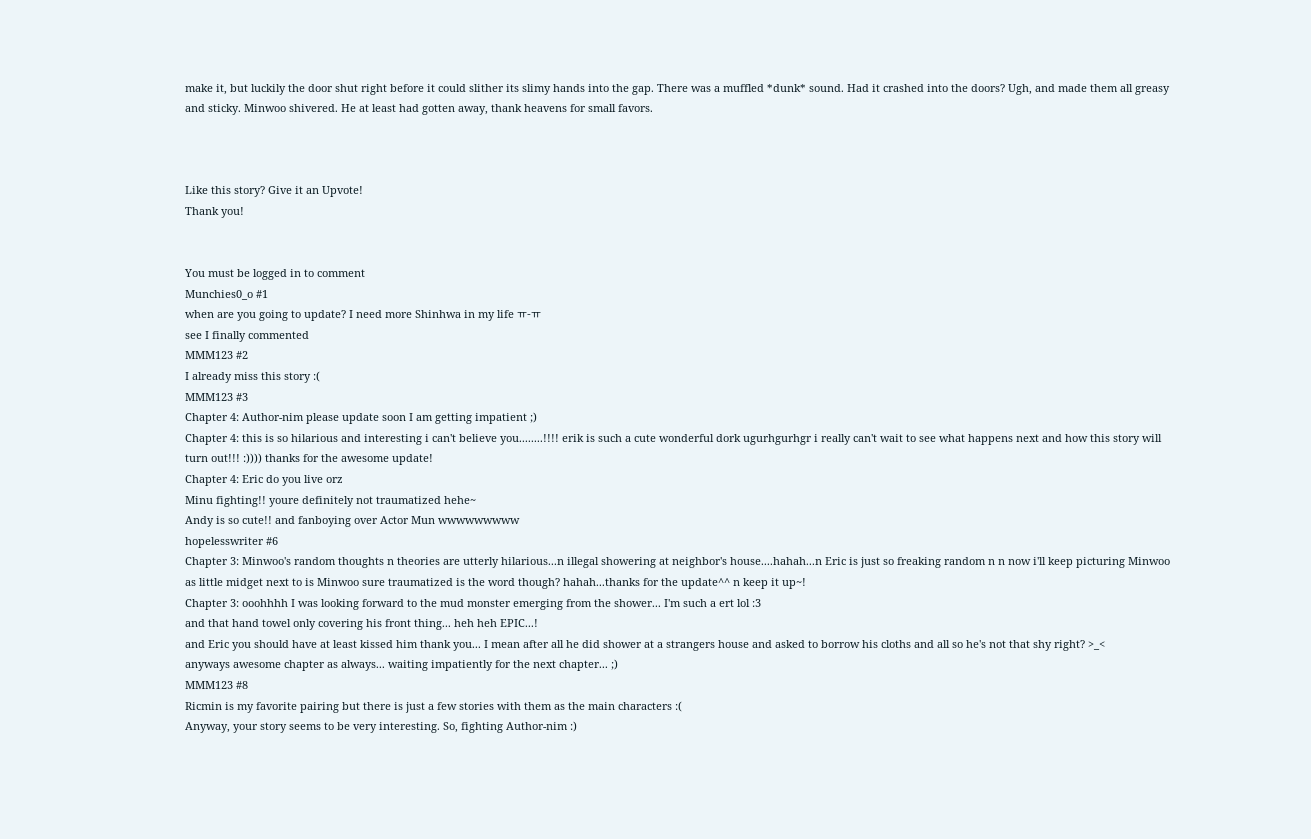make it, but luckily the door shut right before it could slither its slimy hands into the gap. There was a muffled *dunk* sound. Had it crashed into the doors? Ugh, and made them all greasy and sticky. Minwoo shivered. He at least had gotten away, thank heavens for small favors.



Like this story? Give it an Upvote!
Thank you!


You must be logged in to comment
Munchies0_o #1
when are you going to update? I need more Shinhwa in my life ㅠ-ㅠ
see I finally commented
MMM123 #2
I already miss this story :(
MMM123 #3
Chapter 4: Author-nim please update soon I am getting impatient ;)
Chapter 4: this is so hilarious and interesting i can't believe you........!!!! erik is such a cute wonderful dork ugurhgurhgr i really can't wait to see what happens next and how this story will turn out!!! :)))) thanks for the awesome update!
Chapter 4: Eric do you live orz
Minu fighting!! youre definitely not traumatized hehe~
Andy is so cute!! and fanboying over Actor Mun wwwwwwwww
hopelesswriter #6
Chapter 3: Minwoo's random thoughts n theories are utterly hilarious...n illegal showering at neighbor's house....hahah...n Eric is just so freaking random n n now i'll keep picturing Minwoo as little midget next to is Minwoo sure traumatized is the word though? hahah...thanks for the update^^ n keep it up~!
Chapter 3: ooohhhh I was looking forward to the mud monster emerging from the shower... I'm such a ert lol :3
and that hand towel only covering his front thing... heh heh EPIC...!
and Eric you should have at least kissed him thank you... I mean after all he did shower at a strangers house and asked to borrow his cloths and all so he's not that shy right? >_<
anyways awesome chapter as always... waiting impatiently for the next chapter... ;)
MMM123 #8
Ricmin is my favorite pairing but there is just a few stories with them as the main characters :(
Anyway, your story seems to be very interesting. So, fighting Author-nim :)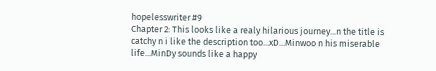hopelesswriter #9
Chapter 2: This looks like a realy hilarious journey...n the title is catchy n i like the description too...xD...Minwoo n his miserable life...MinDy sounds like a happy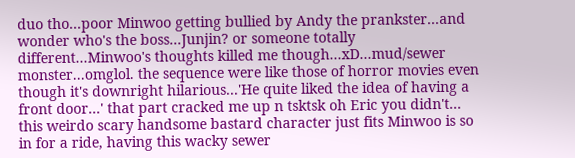duo tho...poor Minwoo getting bullied by Andy the prankster...and wonder who's the boss...Junjin? or someone totally different...Minwoo's thoughts killed me though...xD...mud/sewer monster...omglol. the sequence were like those of horror movies even though it's downright hilarious...'He quite liked the idea of having a front door...' that part cracked me up n tsktsk oh Eric you didn't... this weirdo scary handsome bastard character just fits Minwoo is so in for a ride, having this wacky sewer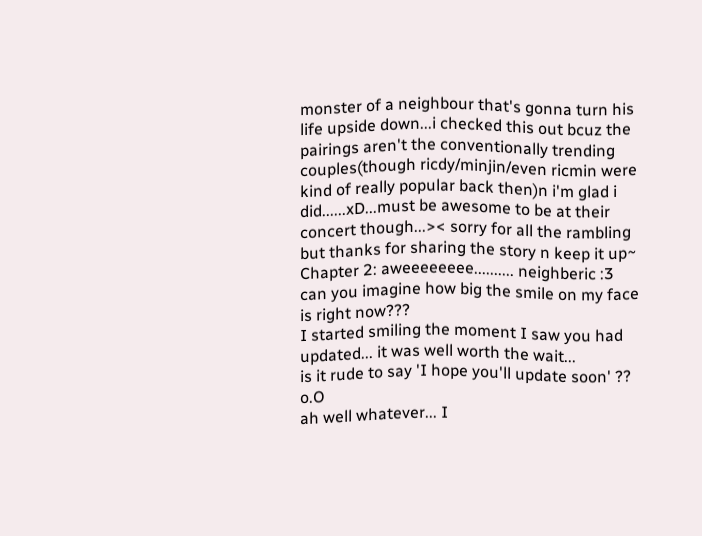monster of a neighbour that's gonna turn his life upside down...i checked this out bcuz the pairings aren't the conventionally trending couples(though ricdy/minjin/even ricmin were kind of really popular back then)n i'm glad i did......xD...must be awesome to be at their concert though...>< sorry for all the rambling but thanks for sharing the story n keep it up~
Chapter 2: aweeeeeeee.......... neighberic :3
can you imagine how big the smile on my face is right now???
I started smiling the moment I saw you had updated... it was well worth the wait...
is it rude to say 'I hope you'll update soon' ?? o.O
ah well whatever... I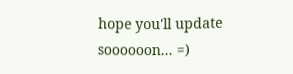hope you'll update soooooon... =)